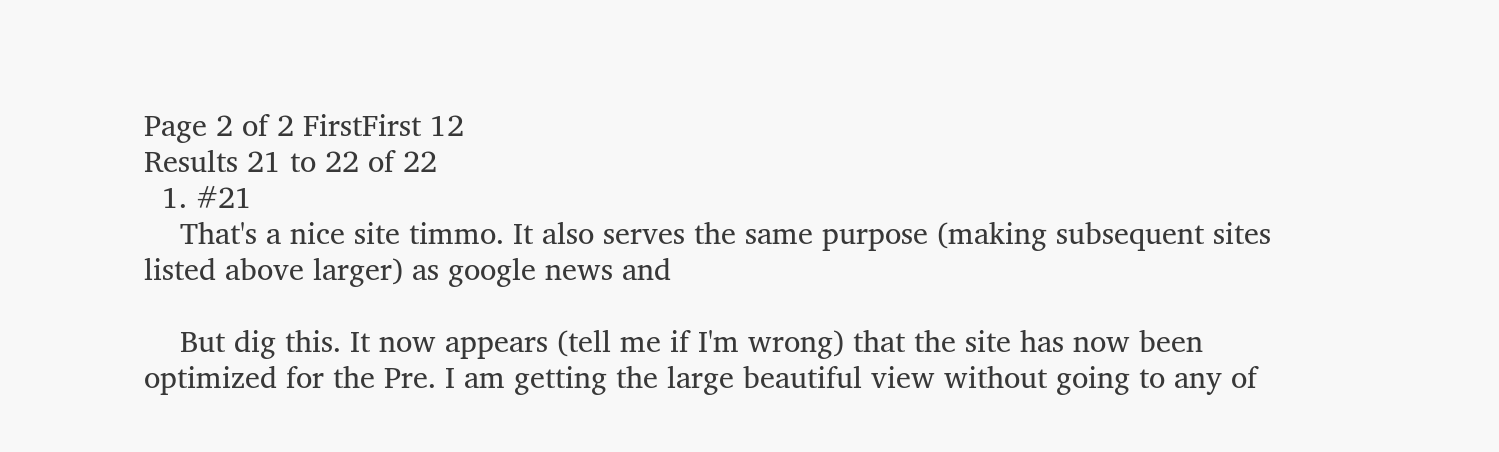Page 2 of 2 FirstFirst 12
Results 21 to 22 of 22
  1. #21
    That's a nice site timmo. It also serves the same purpose (making subsequent sites listed above larger) as google news and

    But dig this. It now appears (tell me if I'm wrong) that the site has now been optimized for the Pre. I am getting the large beautiful view without going to any of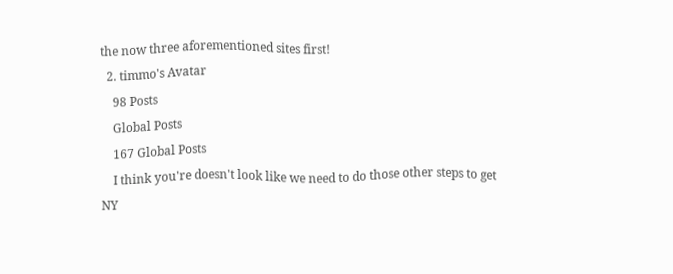the now three aforementioned sites first!
  2. timmo's Avatar
    98 Posts
    Global Posts
    167 Global Posts
    I think you're doesn't look like we need to do those other steps to get NY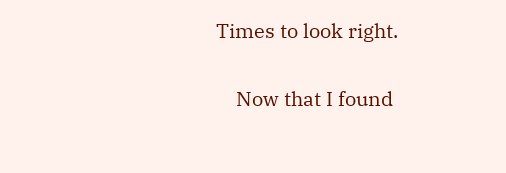Times to look right.

    Now that I found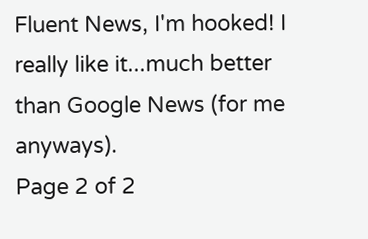Fluent News, I'm hooked! I really like it...much better than Google News (for me anyways).
Page 2 of 2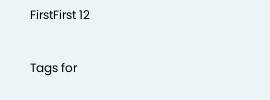FirstFirst 12

Tags for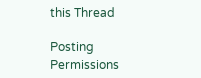this Thread

Posting Permissions